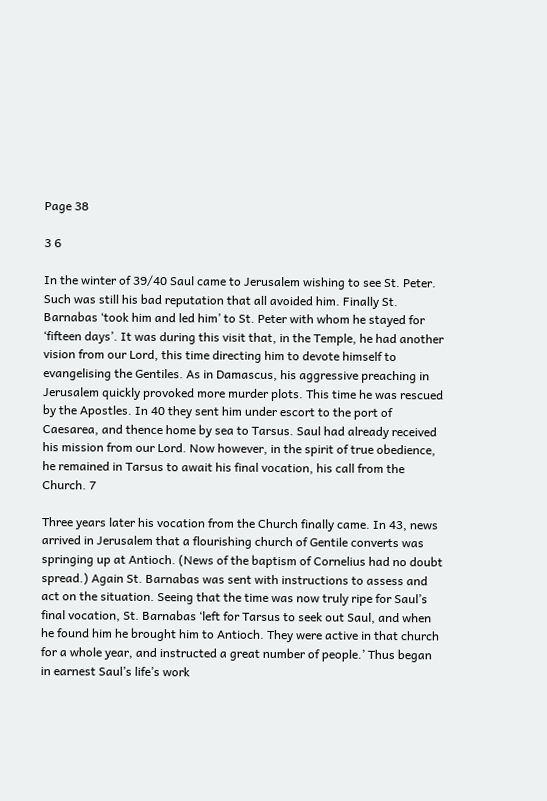Page 38

3 6

In the winter of 39/40 Saul came to Jerusalem wishing to see St. Peter. Such was still his bad reputation that all avoided him. Finally St. Barnabas ‘took him and led him’ to St. Peter with whom he stayed for ‘fifteen days’. It was during this visit that, in the Temple, he had another vision from our Lord, this time directing him to devote himself to evangelising the Gentiles. As in Damascus, his aggressive preaching in Jerusalem quickly provoked more murder plots. This time he was rescued by the Apostles. In 40 they sent him under escort to the port of Caesarea, and thence home by sea to Tarsus. Saul had already received his mission from our Lord. Now however, in the spirit of true obedience, he remained in Tarsus to await his final vocation, his call from the Church. 7

Three years later his vocation from the Church finally came. In 43, news arrived in Jerusalem that a flourishing church of Gentile converts was springing up at Antioch. (News of the baptism of Cornelius had no doubt spread.) Again St. Barnabas was sent with instructions to assess and act on the situation. Seeing that the time was now truly ripe for Saul’s final vocation, St. Barnabas ‘left for Tarsus to seek out Saul, and when he found him he brought him to Antioch. They were active in that church for a whole year, and instructed a great number of people.’ Thus began in earnest Saul’s life’s work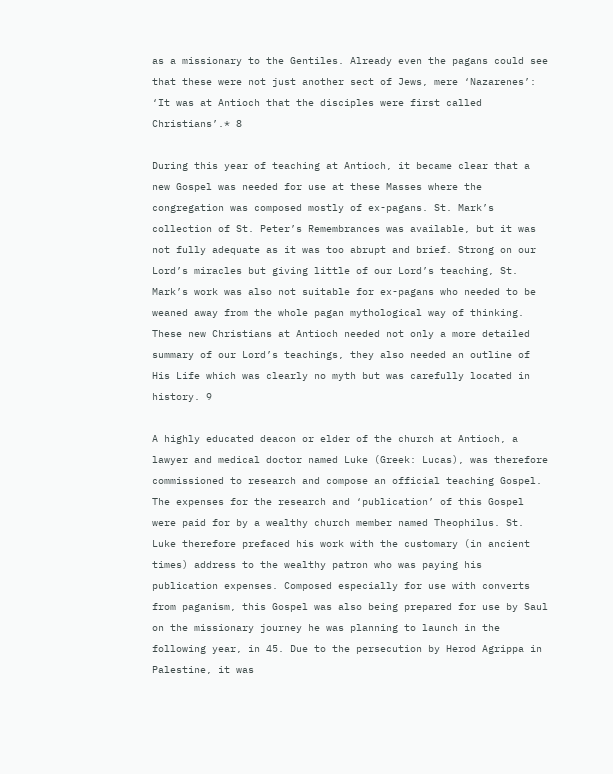as a missionary to the Gentiles. Already even the pagans could see that these were not just another sect of Jews, mere ‘Nazarenes’: ‘It was at Antioch that the disciples were first called Christians’.* 8

During this year of teaching at Antioch, it became clear that a new Gospel was needed for use at these Masses where the congregation was composed mostly of ex-pagans. St. Mark’s collection of St. Peter’s Remembrances was available, but it was not fully adequate as it was too abrupt and brief. Strong on our Lord’s miracles but giving little of our Lord’s teaching, St. Mark’s work was also not suitable for ex-pagans who needed to be weaned away from the whole pagan mythological way of thinking. These new Christians at Antioch needed not only a more detailed summary of our Lord’s teachings, they also needed an outline of His Life which was clearly no myth but was carefully located in history. 9

A highly educated deacon or elder of the church at Antioch, a lawyer and medical doctor named Luke (Greek: Lucas), was therefore commissioned to research and compose an official teaching Gospel. The expenses for the research and ‘publication’ of this Gospel were paid for by a wealthy church member named Theophilus. St. Luke therefore prefaced his work with the customary (in ancient times) address to the wealthy patron who was paying his publication expenses. Composed especially for use with converts from paganism, this Gospel was also being prepared for use by Saul on the missionary journey he was planning to launch in the following year, in 45. Due to the persecution by Herod Agrippa in Palestine, it was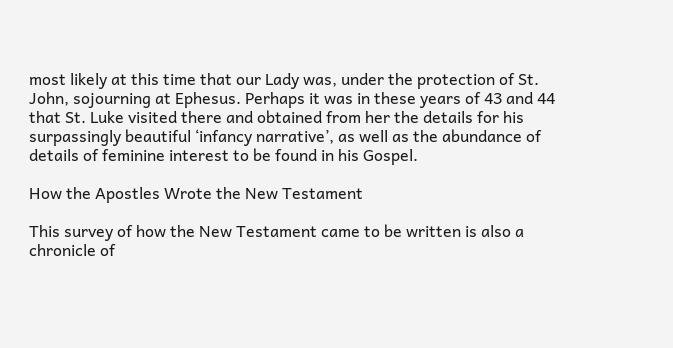most likely at this time that our Lady was, under the protection of St. John, sojourning at Ephesus. Perhaps it was in these years of 43 and 44 that St. Luke visited there and obtained from her the details for his surpassingly beautiful ‘infancy narrative’, as well as the abundance of details of feminine interest to be found in his Gospel.

How the Apostles Wrote the New Testament

This survey of how the New Testament came to be written is also a chronicle of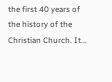the first 40 years of the history of the Christian Church. It...